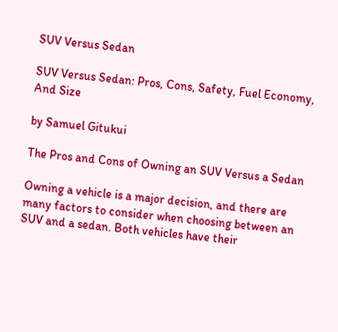SUV Versus Sedan

SUV Versus Sedan: Pros, Cons, Safety, Fuel Economy, And Size

by Samuel Gitukui

The Pros and Cons of Owning an SUV Versus a Sedan

Owning a vehicle is a major decision, and there are many factors to consider when choosing between an SUV and a sedan. Both vehicles have their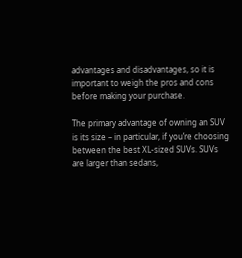advantages and disadvantages, so it is important to weigh the pros and cons before making your purchase.

The primary advantage of owning an SUV is its size – in particular, if you’re choosing between the best XL-sized SUVs. SUVs are larger than sedans,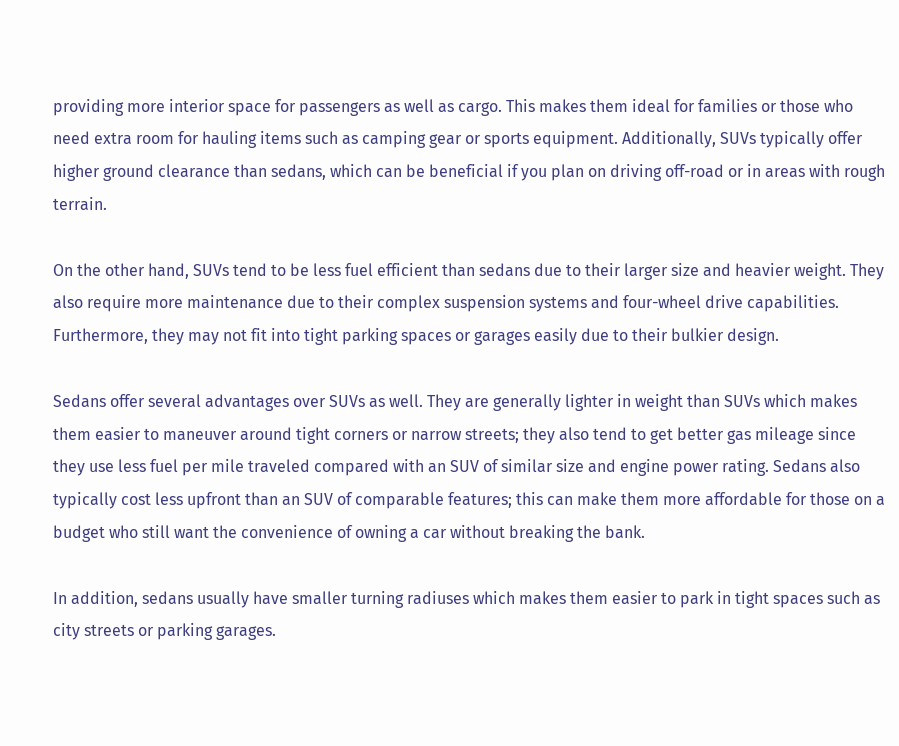providing more interior space for passengers as well as cargo. This makes them ideal for families or those who need extra room for hauling items such as camping gear or sports equipment. Additionally, SUVs typically offer higher ground clearance than sedans, which can be beneficial if you plan on driving off-road or in areas with rough terrain.

On the other hand, SUVs tend to be less fuel efficient than sedans due to their larger size and heavier weight. They also require more maintenance due to their complex suspension systems and four-wheel drive capabilities. Furthermore, they may not fit into tight parking spaces or garages easily due to their bulkier design.

Sedans offer several advantages over SUVs as well. They are generally lighter in weight than SUVs which makes them easier to maneuver around tight corners or narrow streets; they also tend to get better gas mileage since they use less fuel per mile traveled compared with an SUV of similar size and engine power rating. Sedans also typically cost less upfront than an SUV of comparable features; this can make them more affordable for those on a budget who still want the convenience of owning a car without breaking the bank.

In addition, sedans usually have smaller turning radiuses which makes them easier to park in tight spaces such as city streets or parking garages.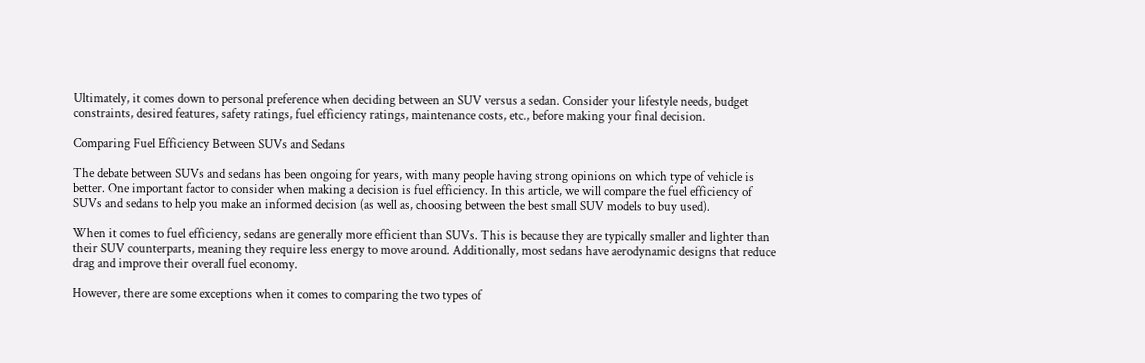Ultimately, it comes down to personal preference when deciding between an SUV versus a sedan. Consider your lifestyle needs, budget constraints, desired features, safety ratings, fuel efficiency ratings, maintenance costs, etc., before making your final decision.

Comparing Fuel Efficiency Between SUVs and Sedans

The debate between SUVs and sedans has been ongoing for years, with many people having strong opinions on which type of vehicle is better. One important factor to consider when making a decision is fuel efficiency. In this article, we will compare the fuel efficiency of SUVs and sedans to help you make an informed decision (as well as, choosing between the best small SUV models to buy used).

When it comes to fuel efficiency, sedans are generally more efficient than SUVs. This is because they are typically smaller and lighter than their SUV counterparts, meaning they require less energy to move around. Additionally, most sedans have aerodynamic designs that reduce drag and improve their overall fuel economy.

However, there are some exceptions when it comes to comparing the two types of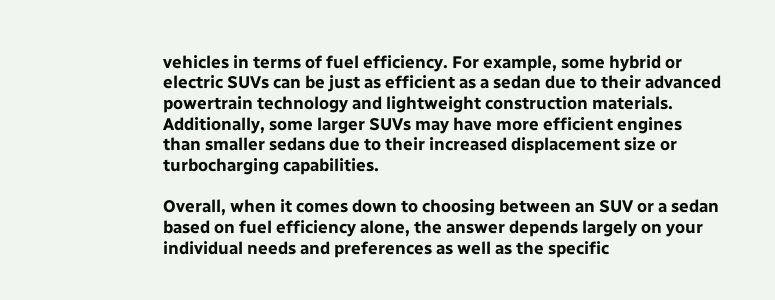vehicles in terms of fuel efficiency. For example, some hybrid or electric SUVs can be just as efficient as a sedan due to their advanced powertrain technology and lightweight construction materials. Additionally, some larger SUVs may have more efficient engines than smaller sedans due to their increased displacement size or turbocharging capabilities.

Overall, when it comes down to choosing between an SUV or a sedan based on fuel efficiency alone, the answer depends largely on your individual needs and preferences as well as the specific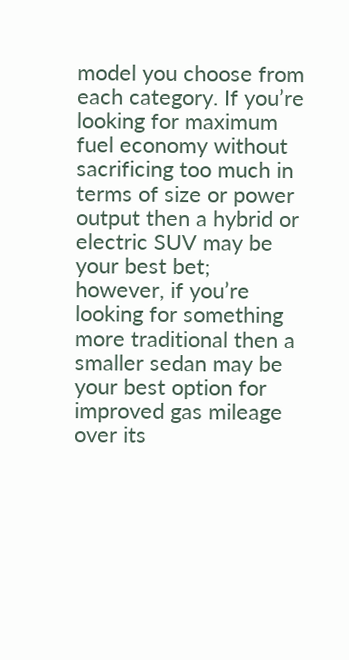model you choose from each category. If you’re looking for maximum fuel economy without sacrificing too much in terms of size or power output then a hybrid or electric SUV may be your best bet; however, if you’re looking for something more traditional then a smaller sedan may be your best option for improved gas mileage over its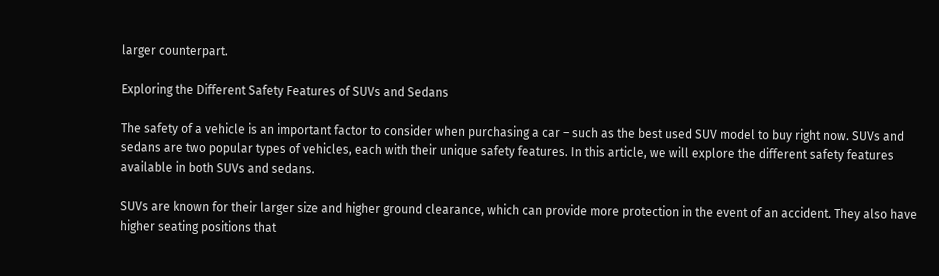larger counterpart.

Exploring the Different Safety Features of SUVs and Sedans

The safety of a vehicle is an important factor to consider when purchasing a car – such as the best used SUV model to buy right now. SUVs and sedans are two popular types of vehicles, each with their unique safety features. In this article, we will explore the different safety features available in both SUVs and sedans.

SUVs are known for their larger size and higher ground clearance, which can provide more protection in the event of an accident. They also have higher seating positions that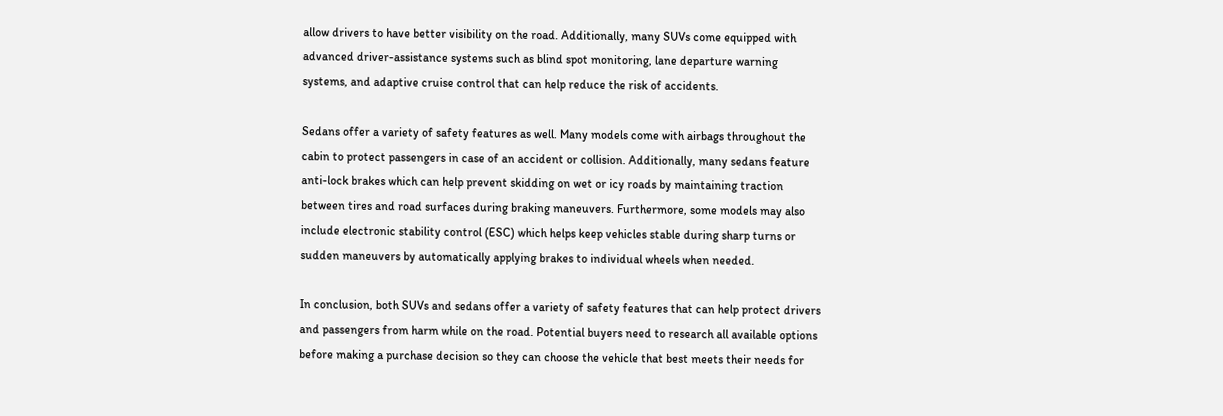allow drivers to have better visibility on the road. Additionally, many SUVs come equipped with advanced driver-assistance systems such as blind spot monitoring, lane departure warning systems, and adaptive cruise control that can help reduce the risk of accidents.

Sedans offer a variety of safety features as well. Many models come with airbags throughout the cabin to protect passengers in case of an accident or collision. Additionally, many sedans feature anti-lock brakes which can help prevent skidding on wet or icy roads by maintaining traction between tires and road surfaces during braking maneuvers. Furthermore, some models may also include electronic stability control (ESC) which helps keep vehicles stable during sharp turns or sudden maneuvers by automatically applying brakes to individual wheels when needed.

In conclusion, both SUVs and sedans offer a variety of safety features that can help protect drivers and passengers from harm while on the road. Potential buyers need to research all available options before making a purchase decision so they can choose the vehicle that best meets their needs for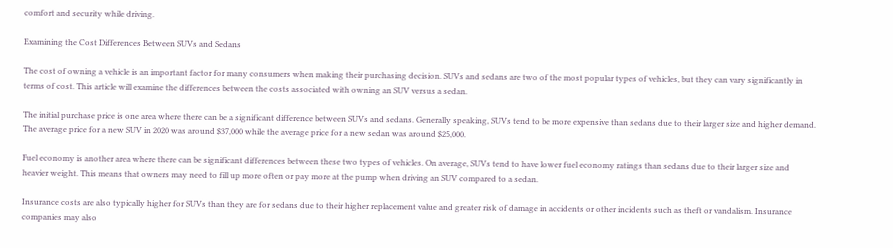comfort and security while driving.

Examining the Cost Differences Between SUVs and Sedans

The cost of owning a vehicle is an important factor for many consumers when making their purchasing decision. SUVs and sedans are two of the most popular types of vehicles, but they can vary significantly in terms of cost. This article will examine the differences between the costs associated with owning an SUV versus a sedan.

The initial purchase price is one area where there can be a significant difference between SUVs and sedans. Generally speaking, SUVs tend to be more expensive than sedans due to their larger size and higher demand. The average price for a new SUV in 2020 was around $37,000 while the average price for a new sedan was around $25,000.

Fuel economy is another area where there can be significant differences between these two types of vehicles. On average, SUVs tend to have lower fuel economy ratings than sedans due to their larger size and heavier weight. This means that owners may need to fill up more often or pay more at the pump when driving an SUV compared to a sedan.

Insurance costs are also typically higher for SUVs than they are for sedans due to their higher replacement value and greater risk of damage in accidents or other incidents such as theft or vandalism. Insurance companies may also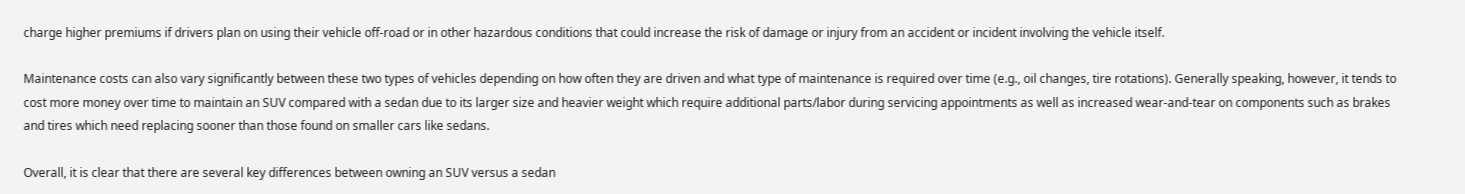charge higher premiums if drivers plan on using their vehicle off-road or in other hazardous conditions that could increase the risk of damage or injury from an accident or incident involving the vehicle itself.

Maintenance costs can also vary significantly between these two types of vehicles depending on how often they are driven and what type of maintenance is required over time (e.g., oil changes, tire rotations). Generally speaking, however, it tends to cost more money over time to maintain an SUV compared with a sedan due to its larger size and heavier weight which require additional parts/labor during servicing appointments as well as increased wear-and-tear on components such as brakes and tires which need replacing sooner than those found on smaller cars like sedans.

Overall, it is clear that there are several key differences between owning an SUV versus a sedan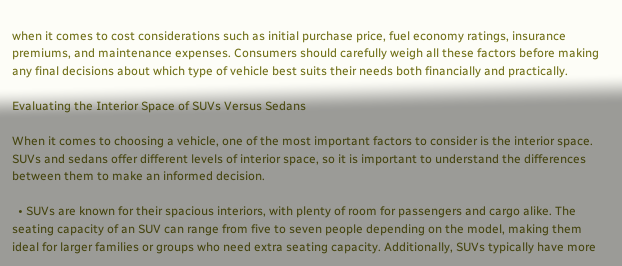when it comes to cost considerations such as initial purchase price, fuel economy ratings, insurance premiums, and maintenance expenses. Consumers should carefully weigh all these factors before making any final decisions about which type of vehicle best suits their needs both financially and practically.

Evaluating the Interior Space of SUVs Versus Sedans

When it comes to choosing a vehicle, one of the most important factors to consider is the interior space. SUVs and sedans offer different levels of interior space, so it is important to understand the differences between them to make an informed decision.

  • SUVs are known for their spacious interiors, with plenty of room for passengers and cargo alike. The seating capacity of an SUV can range from five to seven people depending on the model, making them ideal for larger families or groups who need extra seating capacity. Additionally, SUVs typically have more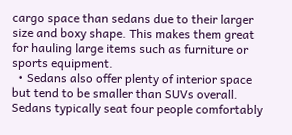cargo space than sedans due to their larger size and boxy shape. This makes them great for hauling large items such as furniture or sports equipment.
  • Sedans also offer plenty of interior space but tend to be smaller than SUVs overall. Sedans typically seat four people comfortably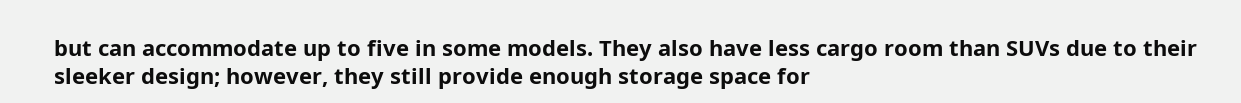but can accommodate up to five in some models. They also have less cargo room than SUVs due to their sleeker design; however, they still provide enough storage space for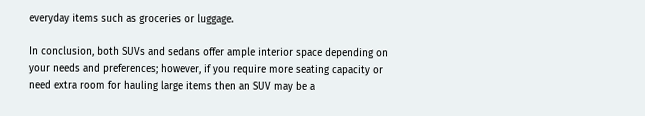everyday items such as groceries or luggage.

In conclusion, both SUVs and sedans offer ample interior space depending on your needs and preferences; however, if you require more seating capacity or need extra room for hauling large items then an SUV may be a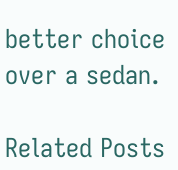better choice over a sedan.

Related Posts